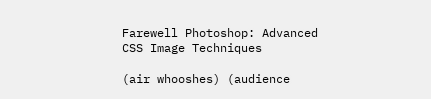Farewell Photoshop: Advanced CSS Image Techniques

(air whooshes) (audience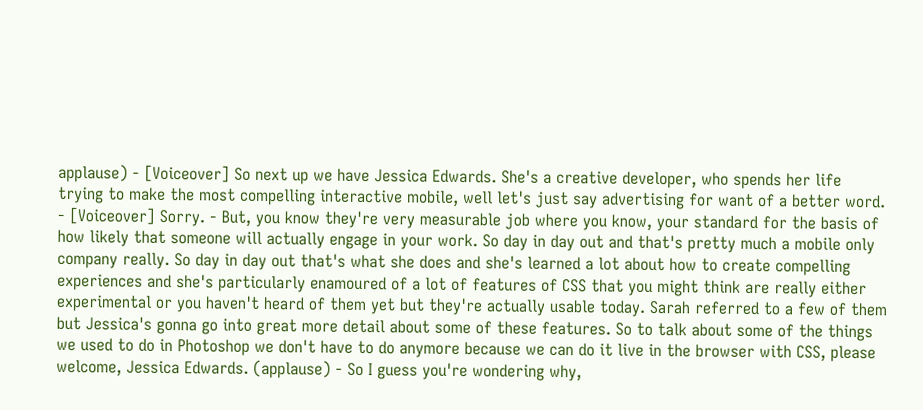applause) - [Voiceover] So next up we have Jessica Edwards. She's a creative developer, who spends her life trying to make the most compelling interactive mobile, well let's just say advertising for want of a better word. - [Voiceover] Sorry. - But, you know they're very measurable job where you know, your standard for the basis of how likely that someone will actually engage in your work. So day in day out and that's pretty much a mobile only company really. So day in day out that's what she does and she's learned a lot about how to create compelling experiences and she's particularly enamoured of a lot of features of CSS that you might think are really either experimental or you haven't heard of them yet but they're actually usable today. Sarah referred to a few of them but Jessica's gonna go into great more detail about some of these features. So to talk about some of the things we used to do in Photoshop we don't have to do anymore because we can do it live in the browser with CSS, please welcome, Jessica Edwards. (applause) - So I guess you're wondering why,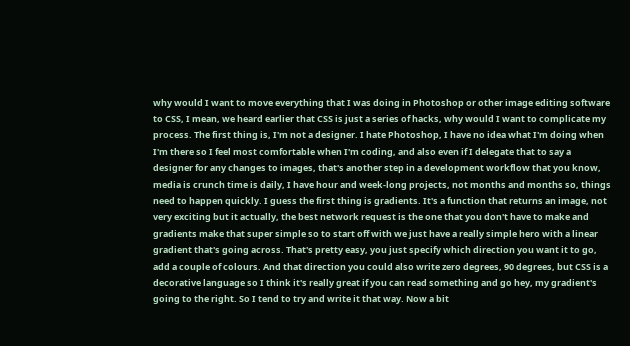why would I want to move everything that I was doing in Photoshop or other image editing software to CSS, I mean, we heard earlier that CSS is just a series of hacks, why would I want to complicate my process. The first thing is, I'm not a designer. I hate Photoshop, I have no idea what I'm doing when I'm there so I feel most comfortable when I'm coding, and also even if I delegate that to say a designer for any changes to images, that's another step in a development workflow that you know, media is crunch time is daily, I have hour and week-long projects, not months and months so, things need to happen quickly. I guess the first thing is gradients. It's a function that returns an image, not very exciting but it actually, the best network request is the one that you don't have to make and gradients make that super simple so to start off with we just have a really simple hero with a linear gradient that's going across. That's pretty easy, you just specify which direction you want it to go, add a couple of colours. And that direction you could also write zero degrees, 90 degrees, but CSS is a decorative language so I think it's really great if you can read something and go hey, my gradient's going to the right. So I tend to try and write it that way. Now a bit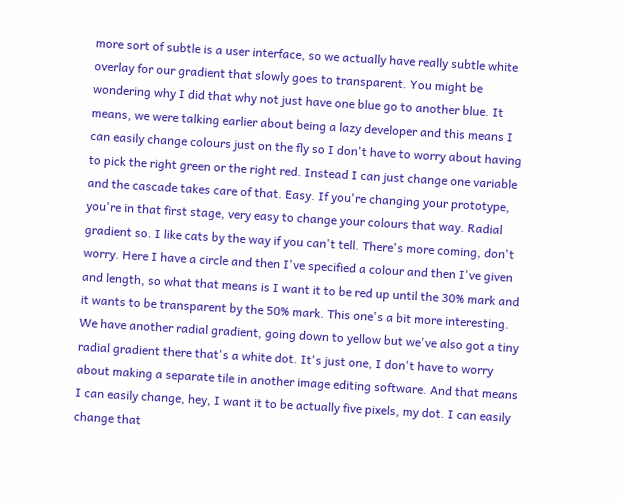more sort of subtle is a user interface, so we actually have really subtle white overlay for our gradient that slowly goes to transparent. You might be wondering why I did that why not just have one blue go to another blue. It means, we were talking earlier about being a lazy developer and this means I can easily change colours just on the fly so I don't have to worry about having to pick the right green or the right red. Instead I can just change one variable and the cascade takes care of that. Easy. If you're changing your prototype, you're in that first stage, very easy to change your colours that way. Radial gradient so. I like cats by the way if you can't tell. There's more coming, don't worry. Here I have a circle and then I've specified a colour and then I've given and length, so what that means is I want it to be red up until the 30% mark and it wants to be transparent by the 50% mark. This one's a bit more interesting. We have another radial gradient, going down to yellow but we've also got a tiny radial gradient there that's a white dot. It's just one, I don't have to worry about making a separate tile in another image editing software. And that means I can easily change, hey, I want it to be actually five pixels, my dot. I can easily change that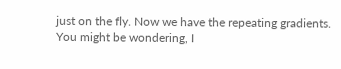just on the fly. Now we have the repeating gradients. You might be wondering, I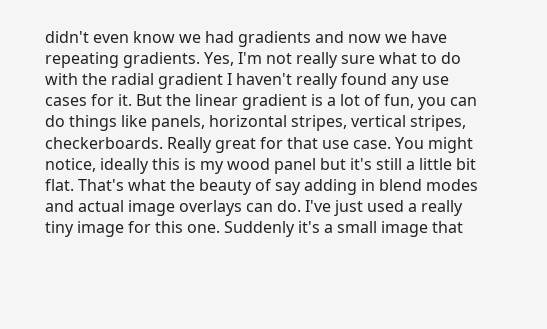didn't even know we had gradients and now we have repeating gradients. Yes, I'm not really sure what to do with the radial gradient I haven't really found any use cases for it. But the linear gradient is a lot of fun, you can do things like panels, horizontal stripes, vertical stripes, checkerboards. Really great for that use case. You might notice, ideally this is my wood panel but it's still a little bit flat. That's what the beauty of say adding in blend modes and actual image overlays can do. I've just used a really tiny image for this one. Suddenly it's a small image that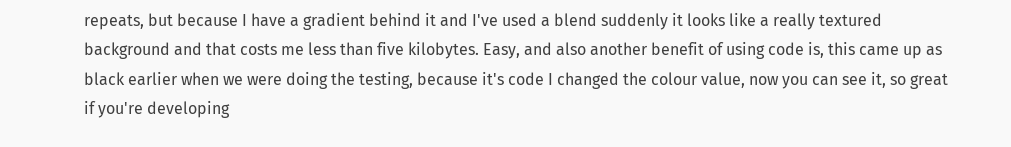repeats, but because I have a gradient behind it and I've used a blend suddenly it looks like a really textured background and that costs me less than five kilobytes. Easy, and also another benefit of using code is, this came up as black earlier when we were doing the testing, because it's code I changed the colour value, now you can see it, so great if you're developing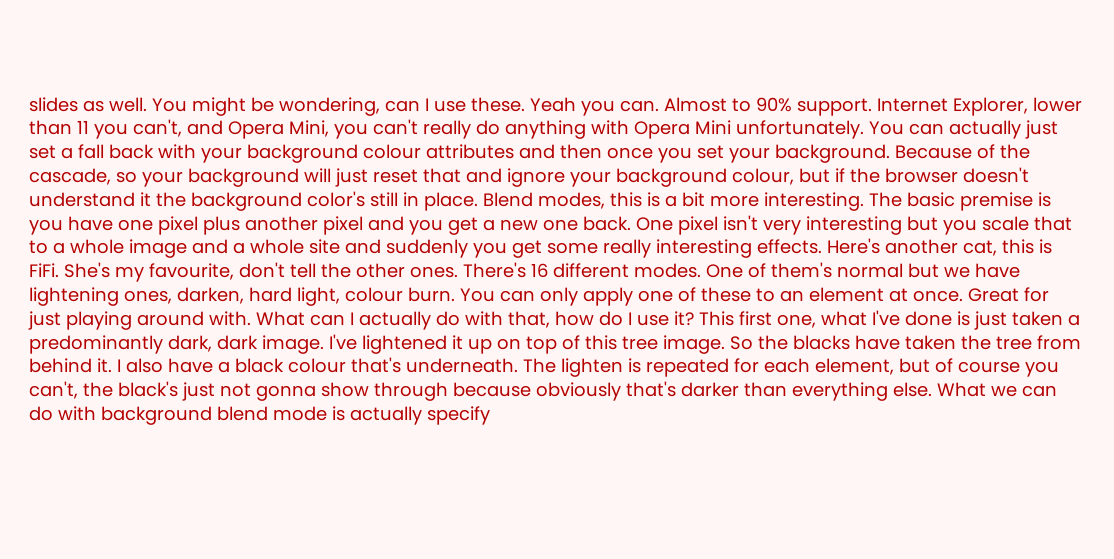slides as well. You might be wondering, can I use these. Yeah you can. Almost to 90% support. Internet Explorer, lower than 11 you can't, and Opera Mini, you can't really do anything with Opera Mini unfortunately. You can actually just set a fall back with your background colour attributes and then once you set your background. Because of the cascade, so your background will just reset that and ignore your background colour, but if the browser doesn't understand it the background color's still in place. Blend modes, this is a bit more interesting. The basic premise is you have one pixel plus another pixel and you get a new one back. One pixel isn't very interesting but you scale that to a whole image and a whole site and suddenly you get some really interesting effects. Here's another cat, this is FiFi. She's my favourite, don't tell the other ones. There's 16 different modes. One of them's normal but we have lightening ones, darken, hard light, colour burn. You can only apply one of these to an element at once. Great for just playing around with. What can I actually do with that, how do I use it? This first one, what I've done is just taken a predominantly dark, dark image. I've lightened it up on top of this tree image. So the blacks have taken the tree from behind it. I also have a black colour that's underneath. The lighten is repeated for each element, but of course you can't, the black's just not gonna show through because obviously that's darker than everything else. What we can do with background blend mode is actually specify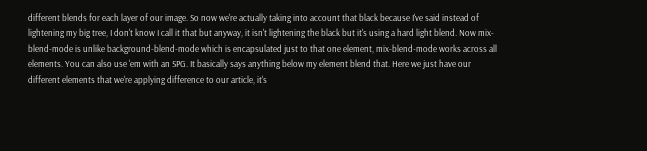different blends for each layer of our image. So now we're actually taking into account that black because I've said instead of lightening my big tree, I don't know I call it that but anyway, it isn't lightening the black but it's using a hard light blend. Now mix-blend-mode is unlike background-blend-mode which is encapsulated just to that one element, mix-blend-mode works across all elements. You can also use 'em with an SPG. It basically says anything below my element blend that. Here we just have our different elements that we're applying difference to our article, it's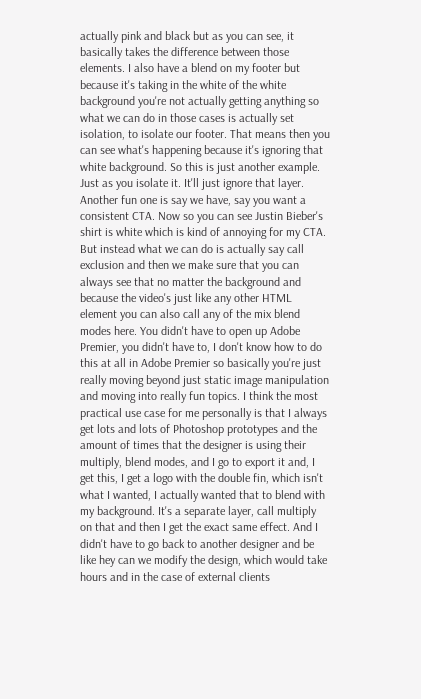actually pink and black but as you can see, it basically takes the difference between those elements. I also have a blend on my footer but because it's taking in the white of the white background you're not actually getting anything so what we can do in those cases is actually set isolation, to isolate our footer. That means then you can see what's happening because it's ignoring that white background. So this is just another example. Just as you isolate it. It'll just ignore that layer. Another fun one is say we have, say you want a consistent CTA. Now so you can see Justin Bieber's shirt is white which is kind of annoying for my CTA. But instead what we can do is actually say call exclusion and then we make sure that you can always see that no matter the background and because the video's just like any other HTML element you can also call any of the mix blend modes here. You didn't have to open up Adobe Premier, you didn't have to, I don't know how to do this at all in Adobe Premier so basically you're just really moving beyond just static image manipulation and moving into really fun topics. I think the most practical use case for me personally is that I always get lots and lots of Photoshop prototypes and the amount of times that the designer is using their multiply, blend modes, and I go to export it and, I get this, I get a logo with the double fin, which isn't what I wanted, I actually wanted that to blend with my background. It's a separate layer, call multiply on that and then I get the exact same effect. And I didn't have to go back to another designer and be like hey can we modify the design, which would take hours and in the case of external clients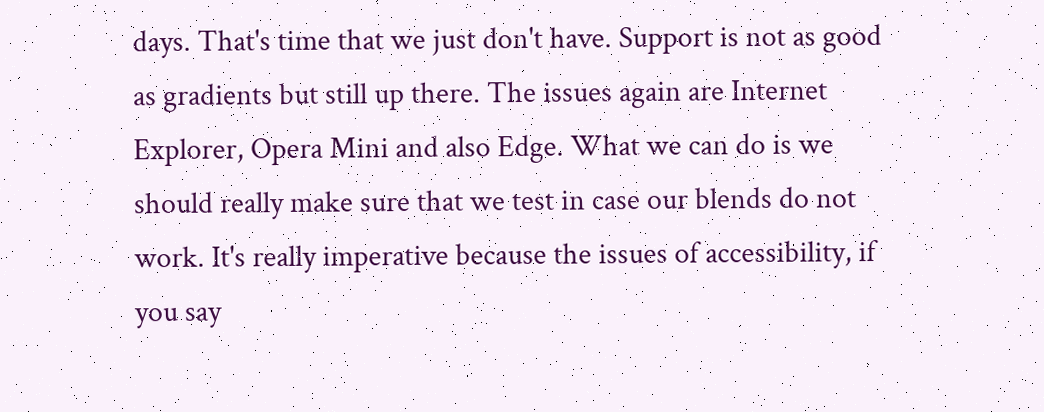days. That's time that we just don't have. Support is not as good as gradients but still up there. The issues again are Internet Explorer, Opera Mini and also Edge. What we can do is we should really make sure that we test in case our blends do not work. It's really imperative because the issues of accessibility, if you say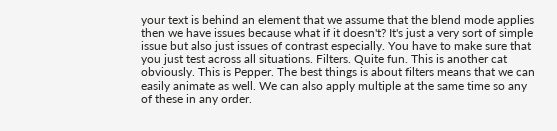your text is behind an element that we assume that the blend mode applies then we have issues because what if it doesn't? It's just a very sort of simple issue but also just issues of contrast especially. You have to make sure that you just test across all situations. Filters. Quite fun. This is another cat obviously. This is Pepper. The best things is about filters means that we can easily animate as well. We can also apply multiple at the same time so any of these in any order.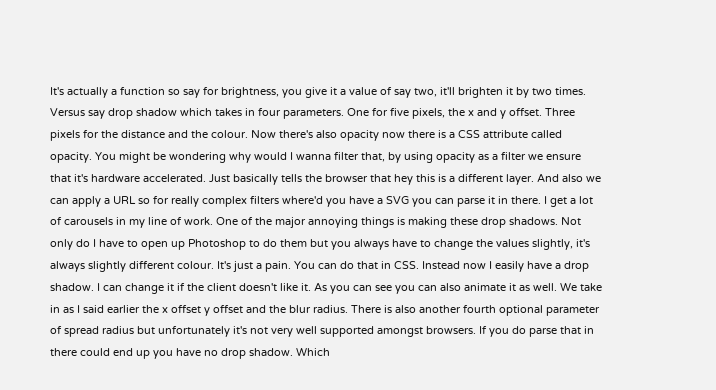It's actually a function so say for brightness, you give it a value of say two, it'll brighten it by two times. Versus say drop shadow which takes in four parameters. One for five pixels, the x and y offset. Three pixels for the distance and the colour. Now there's also opacity now there is a CSS attribute called opacity. You might be wondering why would I wanna filter that, by using opacity as a filter we ensure that it's hardware accelerated. Just basically tells the browser that hey this is a different layer. And also we can apply a URL so for really complex filters where'd you have a SVG you can parse it in there. I get a lot of carousels in my line of work. One of the major annoying things is making these drop shadows. Not only do I have to open up Photoshop to do them but you always have to change the values slightly, it's always slightly different colour. It's just a pain. You can do that in CSS. Instead now I easily have a drop shadow. I can change it if the client doesn't like it. As you can see you can also animate it as well. We take in as I said earlier the x offset y offset and the blur radius. There is also another fourth optional parameter of spread radius but unfortunately it's not very well supported amongst browsers. If you do parse that in there could end up you have no drop shadow. Which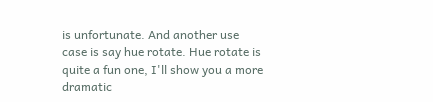is unfortunate. And another use case is say hue rotate. Hue rotate is quite a fun one, I'll show you a more dramatic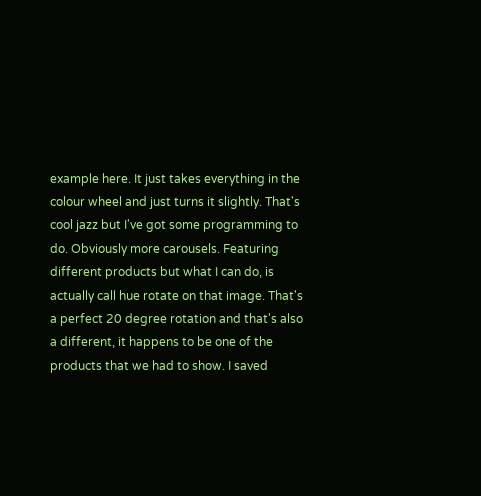example here. It just takes everything in the colour wheel and just turns it slightly. That's cool jazz but I've got some programming to do. Obviously more carousels. Featuring different products but what I can do, is actually call hue rotate on that image. That's a perfect 20 degree rotation and that's also a different, it happens to be one of the products that we had to show. I saved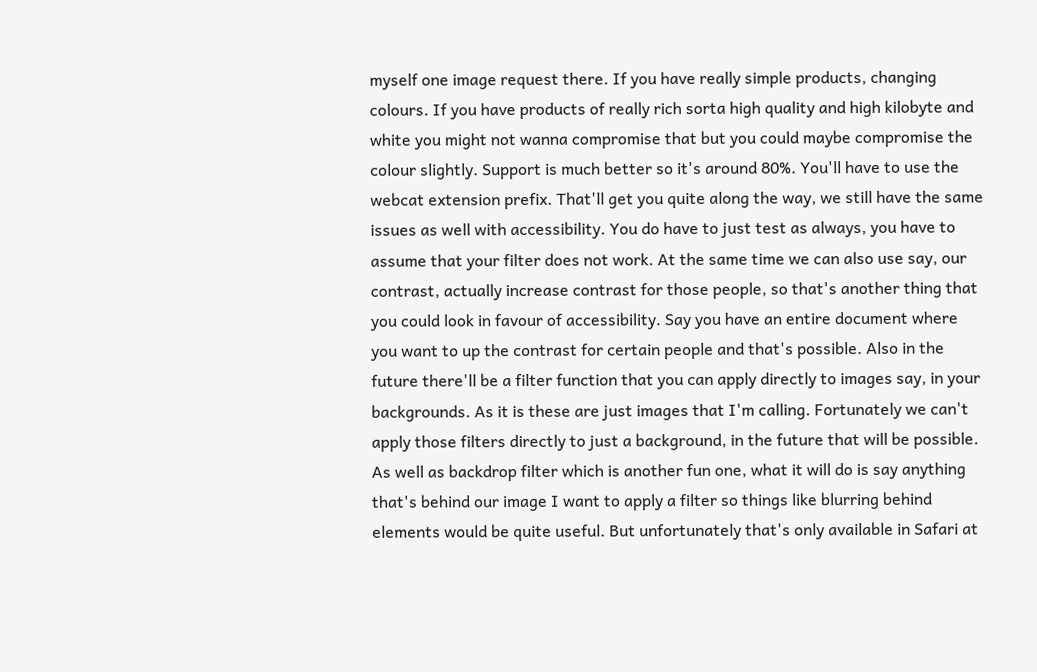myself one image request there. If you have really simple products, changing colours. If you have products of really rich sorta high quality and high kilobyte and white you might not wanna compromise that but you could maybe compromise the colour slightly. Support is much better so it's around 80%. You'll have to use the webcat extension prefix. That'll get you quite along the way, we still have the same issues as well with accessibility. You do have to just test as always, you have to assume that your filter does not work. At the same time we can also use say, our contrast, actually increase contrast for those people, so that's another thing that you could look in favour of accessibility. Say you have an entire document where you want to up the contrast for certain people and that's possible. Also in the future there'll be a filter function that you can apply directly to images say, in your backgrounds. As it is these are just images that I'm calling. Fortunately we can't apply those filters directly to just a background, in the future that will be possible. As well as backdrop filter which is another fun one, what it will do is say anything that's behind our image I want to apply a filter so things like blurring behind elements would be quite useful. But unfortunately that's only available in Safari at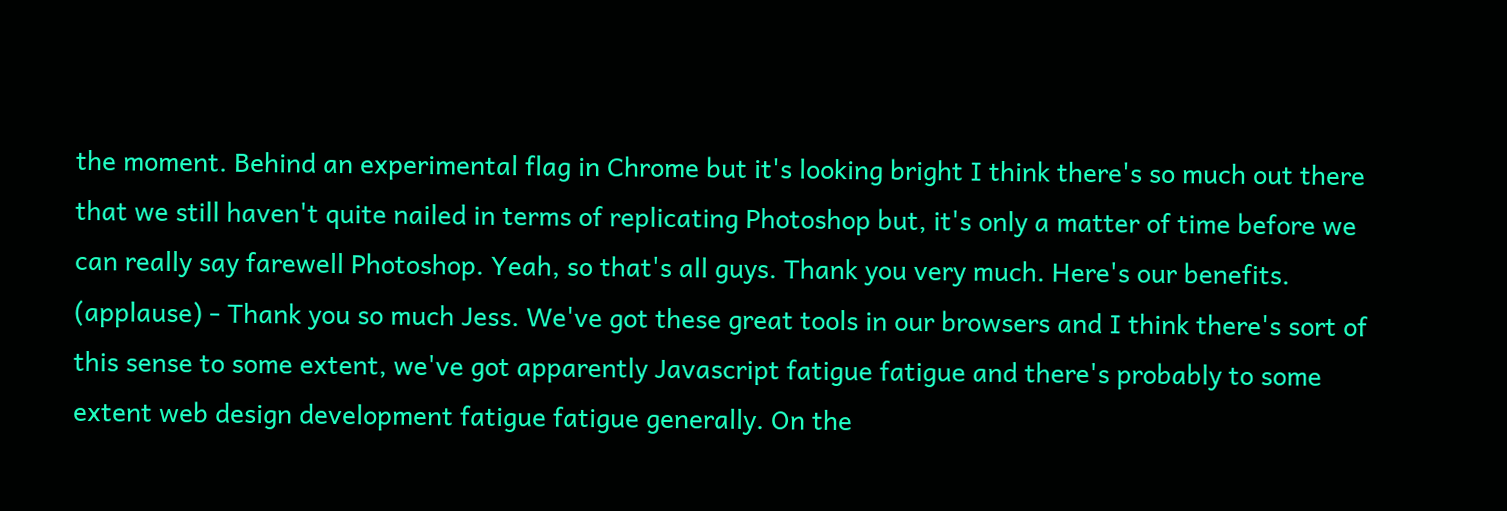the moment. Behind an experimental flag in Chrome but it's looking bright I think there's so much out there that we still haven't quite nailed in terms of replicating Photoshop but, it's only a matter of time before we can really say farewell Photoshop. Yeah, so that's all guys. Thank you very much. Here's our benefits. (applause) - Thank you so much Jess. We've got these great tools in our browsers and I think there's sort of this sense to some extent, we've got apparently Javascript fatigue fatigue and there's probably to some extent web design development fatigue fatigue generally. On the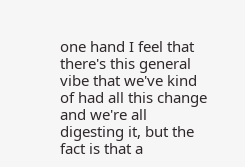one hand I feel that there's this general vibe that we've kind of had all this change and we're all digesting it, but the fact is that a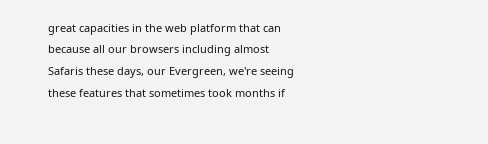great capacities in the web platform that can because all our browsers including almost Safaris these days, our Evergreen, we're seeing these features that sometimes took months if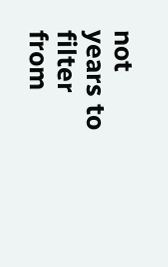not years to filter from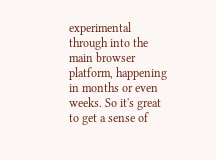experimental through into the main browser platform, happening in months or even weeks. So it's great to get a sense of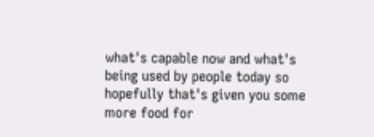what's capable now and what's being used by people today so hopefully that's given you some more food for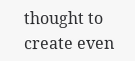thought to create even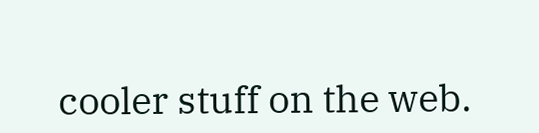cooler stuff on the web.